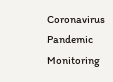Coronavirus Pandemic Monitoring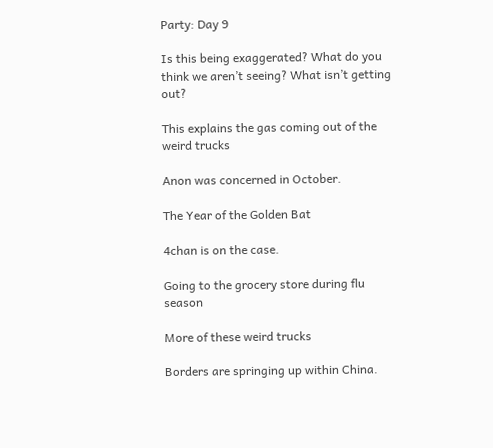Party: Day 9

Is this being exaggerated? What do you think we aren’t seeing? What isn’t getting out?

This explains the gas coming out of the weird trucks

Anon was concerned in October.

The Year of the Golden Bat

4chan is on the case.

Going to the grocery store during flu season

More of these weird trucks

Borders are springing up within China.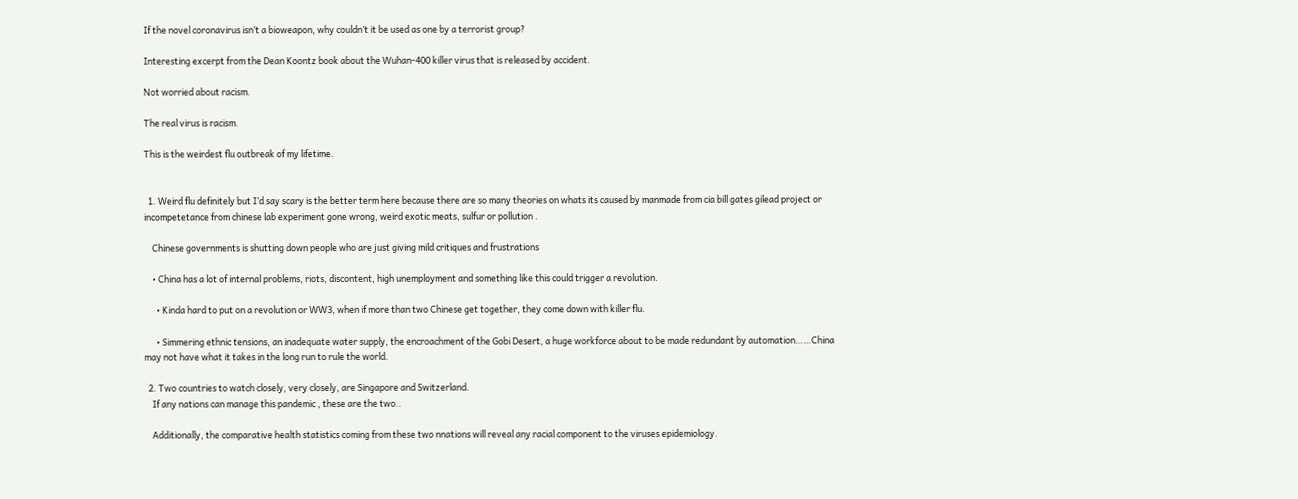If the novel coronavirus isn’t a bioweapon, why couldn’t it be used as one by a terrorist group?

Interesting excerpt from the Dean Koontz book about the Wuhan-400 killer virus that is released by accident.

Not worried about racism.

The real virus is racism.

This is the weirdest flu outbreak of my lifetime.


  1. Weird flu definitely but I’d say scary is the better term here because there are so many theories on whats its caused by manmade from cia bill gates gilead project or incompetetance from chinese lab experiment gone wrong, weird exotic meats, sulfur or pollution .

    Chinese governments is shutting down people who are just giving mild critiques and frustrations

    • China has a lot of internal problems, riots, discontent, high unemployment and something like this could trigger a revolution.

      • Kinda hard to put on a revolution or WW3, when if more than two Chinese get together, they come down with killer flu.

      • Simmering ethnic tensions, an inadequate water supply, the encroachment of the Gobi Desert, a huge workforce about to be made redundant by automation……China may not have what it takes in the long run to rule the world.

  2. Two countries to watch closely, very closely, are Singapore and Switzerland.
    If any nations can manage this pandemic , these are the two..

    Additionally, the comparative health statistics coming from these two nnations will reveal any racial component to the viruses epidemiology.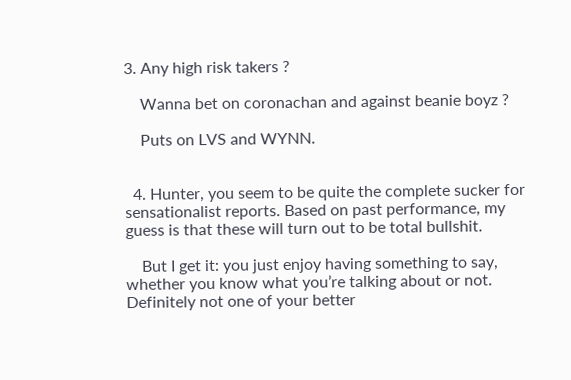3. Any high risk takers ?

    Wanna bet on coronachan and against beanie boyz ?

    Puts on LVS and WYNN.


  4. Hunter, you seem to be quite the complete sucker for sensationalist reports. Based on past performance, my guess is that these will turn out to be total bullshit.

    But I get it: you just enjoy having something to say, whether you know what you’re talking about or not. Definitely not one of your better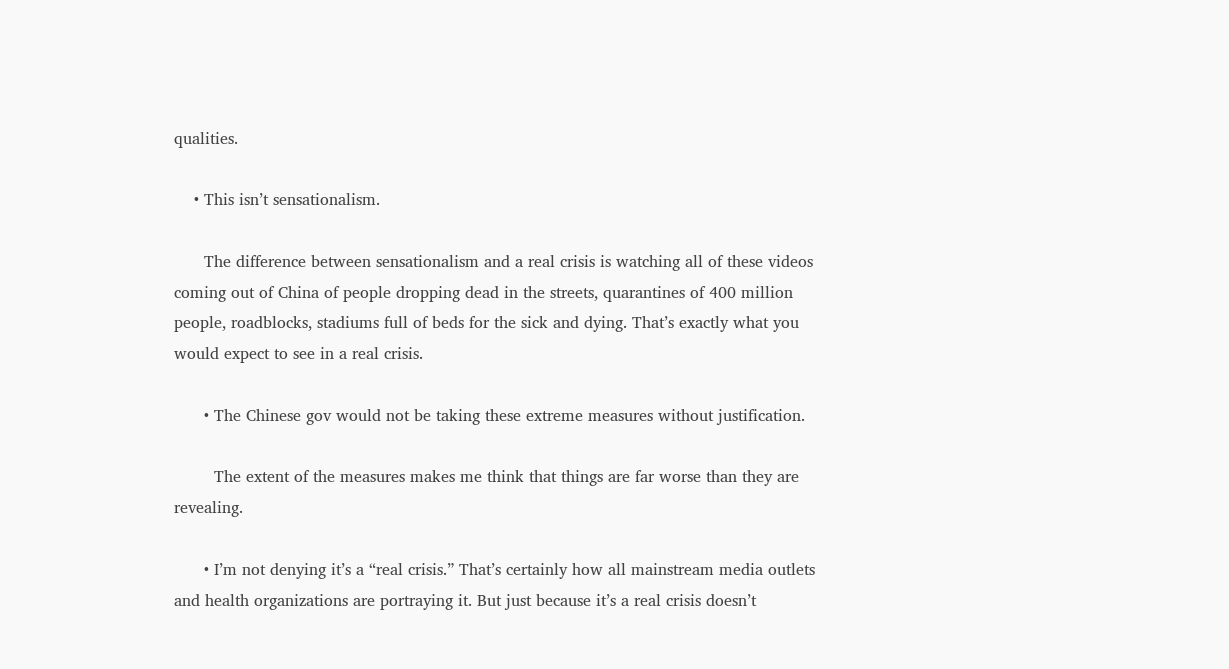qualities.

    • This isn’t sensationalism.

      The difference between sensationalism and a real crisis is watching all of these videos coming out of China of people dropping dead in the streets, quarantines of 400 million people, roadblocks, stadiums full of beds for the sick and dying. That’s exactly what you would expect to see in a real crisis.

      • The Chinese gov would not be taking these extreme measures without justification.

        The extent of the measures makes me think that things are far worse than they are revealing.

      • I’m not denying it’s a “real crisis.” That’s certainly how all mainstream media outlets and health organizations are portraying it. But just because it’s a real crisis doesn’t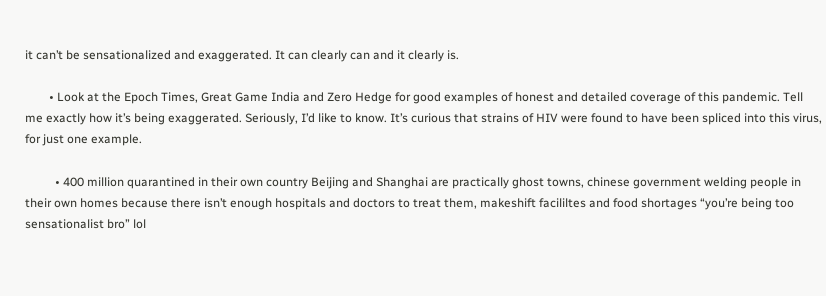it can’t be sensationalized and exaggerated. It can clearly can and it clearly is.

        • Look at the Epoch Times, Great Game India and Zero Hedge for good examples of honest and detailed coverage of this pandemic. Tell me exactly how it’s being exaggerated. Seriously, I’d like to know. It’s curious that strains of HIV were found to have been spliced into this virus, for just one example.

          • 400 million quarantined in their own country Beijing and Shanghai are practically ghost towns, chinese government welding people in their own homes because there isn’t enough hospitals and doctors to treat them, makeshift facililtes and food shortages “you’re being too sensationalist bro” lol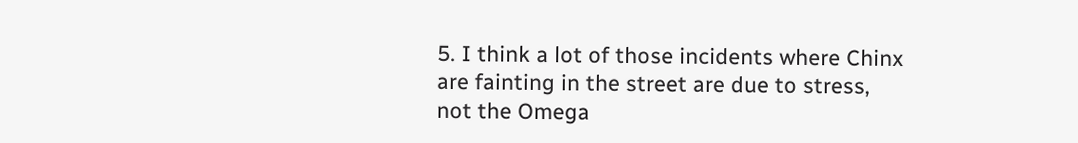5. I think a lot of those incidents where Chinx are fainting in the street are due to stress, not the Omega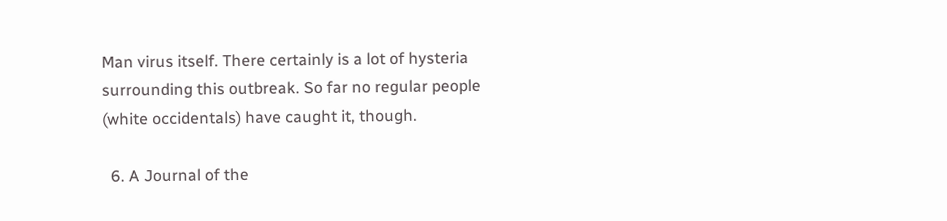Man virus itself. There certainly is a lot of hysteria surrounding this outbreak. So far no regular people (white occidentals) have caught it, though.

  6. A Journal of the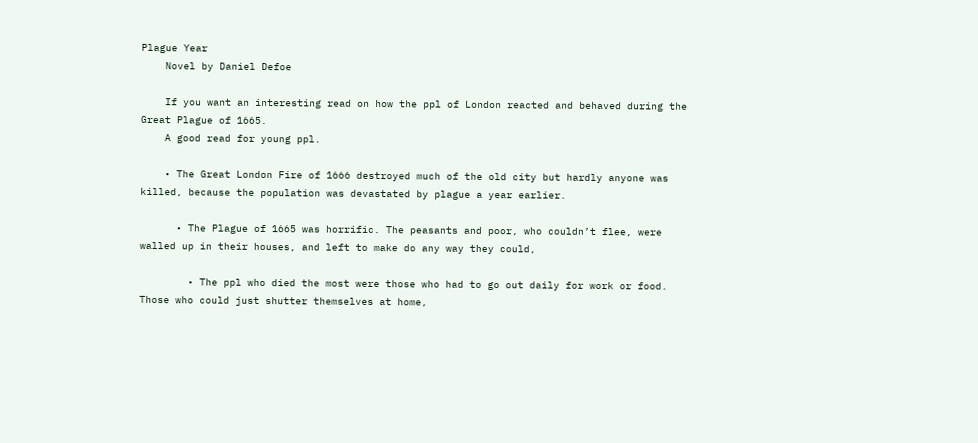Plague Year
    Novel by Daniel Defoe

    If you want an interesting read on how the ppl of London reacted and behaved during the Great Plague of 1665.
    A good read for young ppl.

    • The Great London Fire of 1666 destroyed much of the old city but hardly anyone was killed, because the population was devastated by plague a year earlier.

      • The Plague of 1665 was horrific. The peasants and poor, who couldn’t flee, were walled up in their houses, and left to make do any way they could,

        • The ppl who died the most were those who had to go out daily for work or food. Those who could just shutter themselves at home,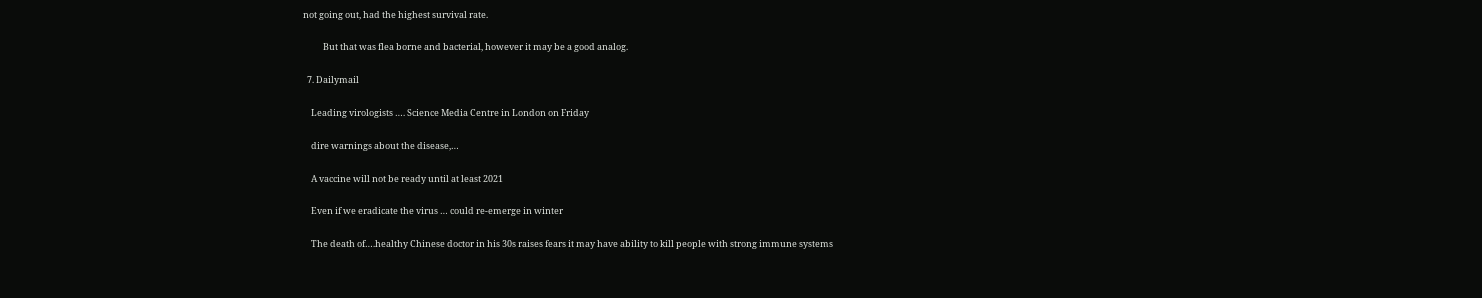not going out, had the highest survival rate.

          But that was flea borne and bacterial, however it may be a good analog.

  7. Dailymail

    Leading virologists …. Science Media Centre in London on Friday

    dire warnings about the disease,…

    A vaccine will not be ready until at least 2021

    Even if we eradicate the virus … could re-emerge in winter

    The death of….healthy Chinese doctor in his 30s raises fears it may have ability to kill people with strong immune systems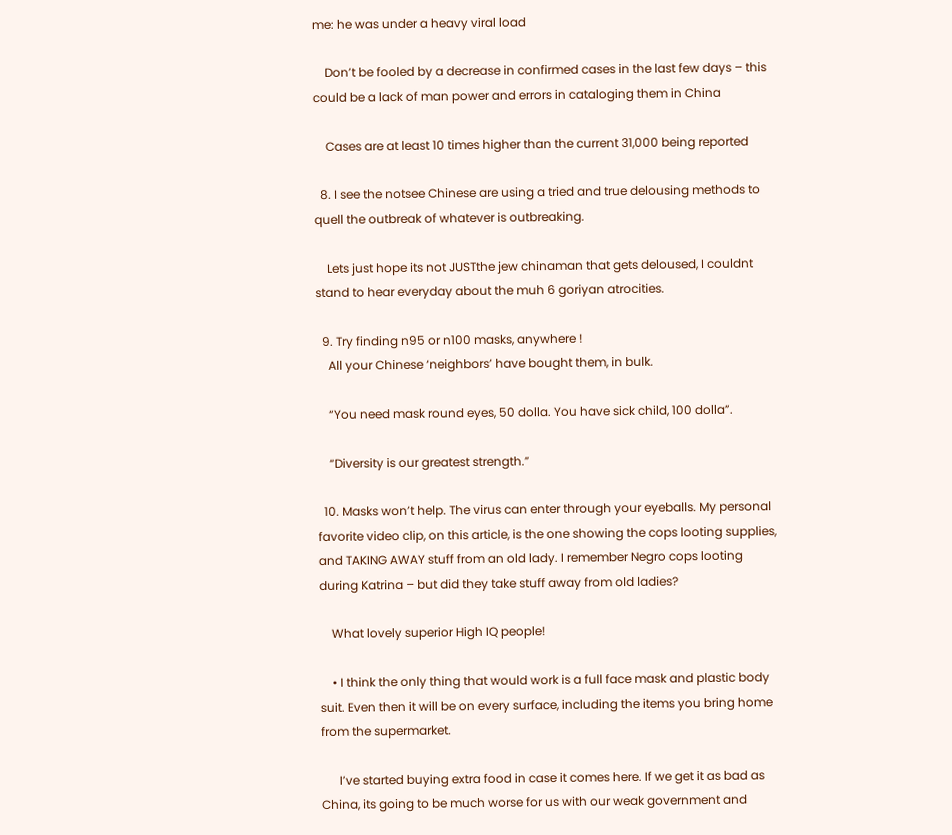me: he was under a heavy viral load

    Don’t be fooled by a decrease in confirmed cases in the last few days – this could be a lack of man power and errors in cataloging them in China

    Cases are at least 10 times higher than the current 31,000 being reported

  8. I see the notsee Chinese are using a tried and true delousing methods to quell the outbreak of whatever is outbreaking.

    Lets just hope its not JUSTthe jew chinaman that gets deloused, I couldnt stand to hear everyday about the muh 6 goriyan atrocities.

  9. Try finding n95 or n100 masks, anywhere !
    All your Chinese ‘neighbors’ have bought them, in bulk.

    “You need mask round eyes, 50 dolla. You have sick child, 100 dolla”.

    “Diversity is our greatest strength.”

  10. Masks won’t help. The virus can enter through your eyeballs. My personal favorite video clip, on this article, is the one showing the cops looting supplies, and TAKING AWAY stuff from an old lady. I remember Negro cops looting during Katrina – but did they take stuff away from old ladies?

    What lovely superior High IQ people!

    • I think the only thing that would work is a full face mask and plastic body suit. Even then it will be on every surface, including the items you bring home from the supermarket.

      I’ve started buying extra food in case it comes here. If we get it as bad as China, its going to be much worse for us with our weak government and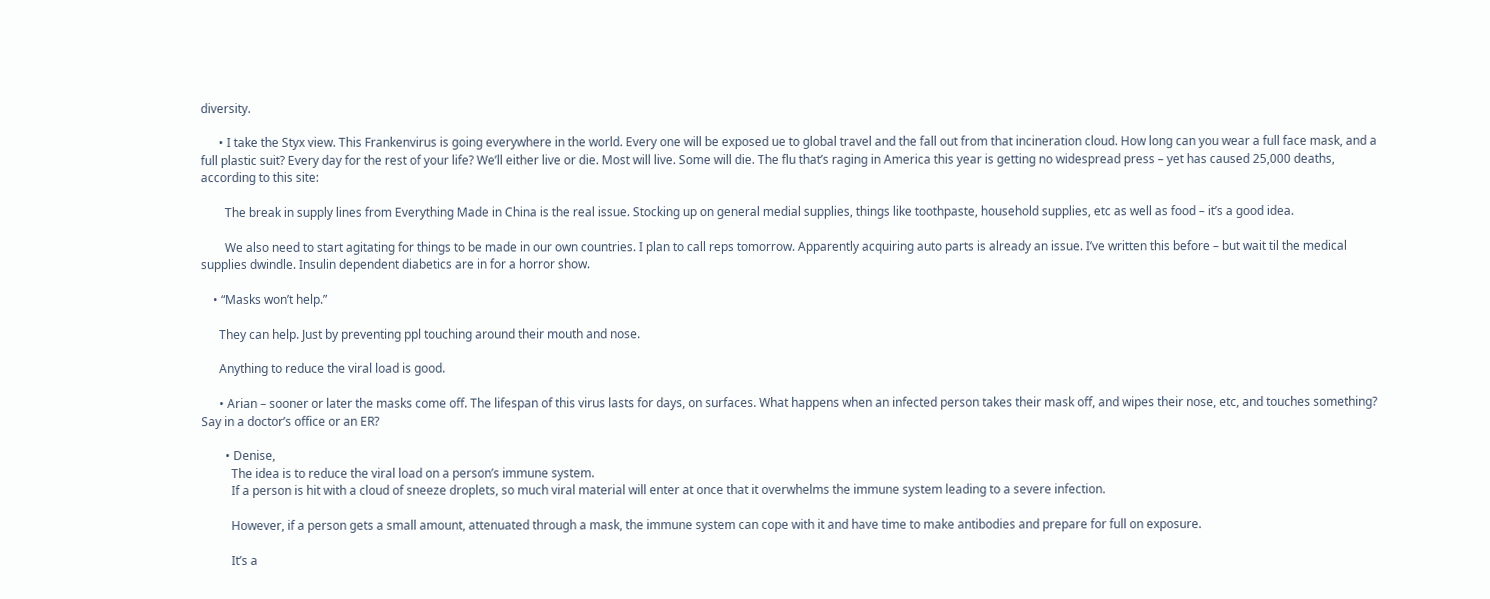diversity.

      • I take the Styx view. This Frankenvirus is going everywhere in the world. Every one will be exposed ue to global travel and the fall out from that incineration cloud. How long can you wear a full face mask, and a full plastic suit? Every day for the rest of your life? We’ll either live or die. Most will live. Some will die. The flu that’s raging in America this year is getting no widespread press – yet has caused 25,000 deaths, according to this site:

        The break in supply lines from Everything Made in China is the real issue. Stocking up on general medial supplies, things like toothpaste, household supplies, etc as well as food – it’s a good idea.

        We also need to start agitating for things to be made in our own countries. I plan to call reps tomorrow. Apparently acquiring auto parts is already an issue. I’ve written this before – but wait til the medical supplies dwindle. Insulin dependent diabetics are in for a horror show.

    • “Masks won’t help.”

      They can help. Just by preventing ppl touching around their mouth and nose.

      Anything to reduce the viral load is good.

      • Arian – sooner or later the masks come off. The lifespan of this virus lasts for days, on surfaces. What happens when an infected person takes their mask off, and wipes their nose, etc, and touches something? Say in a doctor’s office or an ER?

        • Denise,
          The idea is to reduce the viral load on a person’s immune system.
          If a person is hit with a cloud of sneeze droplets, so much viral material will enter at once that it overwhelms the immune system leading to a severe infection.

          However, if a person gets a small amount, attenuated through a mask, the immune system can cope with it and have time to make antibodies and prepare for full on exposure.

          It’s a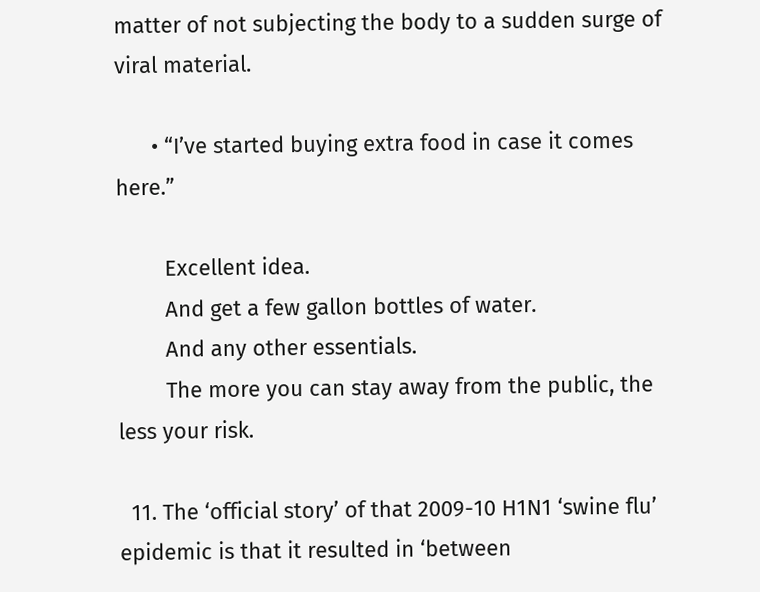matter of not subjecting the body to a sudden surge of viral material.

      • “I’ve started buying extra food in case it comes here.”

        Excellent idea.
        And get a few gallon bottles of water.
        And any other essentials.
        The more you can stay away from the public, the less your risk.

  11. The ‘official story’ of that 2009-10 H1N1 ‘swine flu’ epidemic is that it resulted in ‘between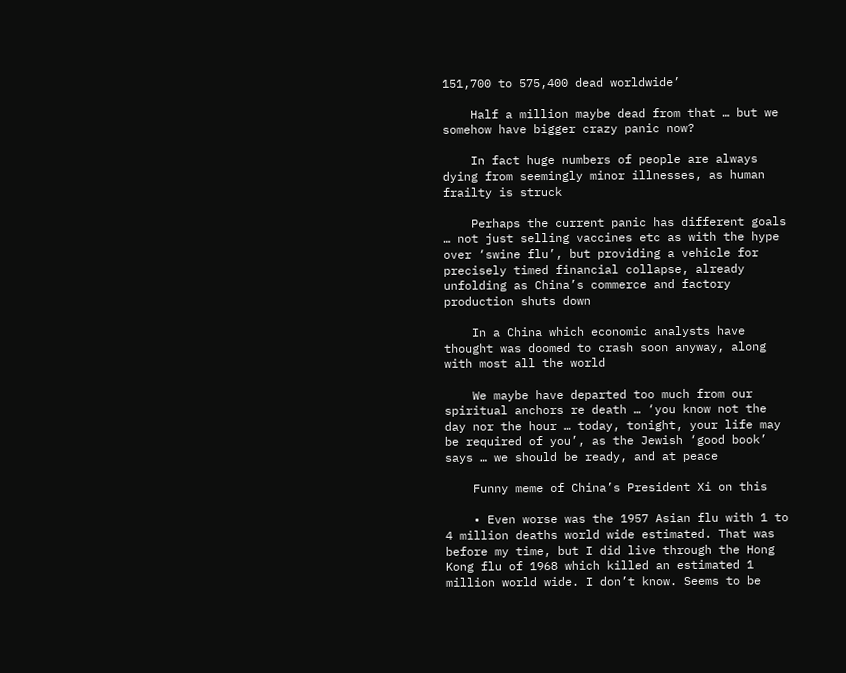151,700 to 575,400 dead worldwide’

    Half a million maybe dead from that … but we somehow have bigger crazy panic now?

    In fact huge numbers of people are always dying from seemingly minor illnesses, as human frailty is struck

    Perhaps the current panic has different goals … not just selling vaccines etc as with the hype over ‘swine flu’, but providing a vehicle for precisely timed financial collapse, already unfolding as China’s commerce and factory production shuts down

    In a China which economic analysts have thought was doomed to crash soon anyway, along with most all the world

    We maybe have departed too much from our spiritual anchors re death … ‘you know not the day nor the hour … today, tonight, your life may be required of you’, as the Jewish ‘good book’ says … we should be ready, and at peace

    Funny meme of China’s President Xi on this

    • Even worse was the 1957 Asian flu with 1 to 4 million deaths world wide estimated. That was before my time, but I did live through the Hong Kong flu of 1968 which killed an estimated 1 million world wide. I don’t know. Seems to be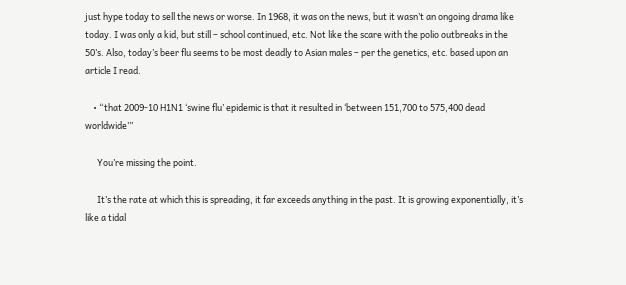just hype today to sell the news or worse. In 1968, it was on the news, but it wasn’t an ongoing drama like today. I was only a kid, but still – school continued, etc. Not like the scare with the polio outbreaks in the 50’s. Also, today’s beer flu seems to be most deadly to Asian males – per the genetics, etc. based upon an article I read.

    • “that 2009-10 H1N1 ‘swine flu’ epidemic is that it resulted in ‘between 151,700 to 575,400 dead worldwide’”

      You’re missing the point.

      It’s the rate at which this is spreading, it far exceeds anything in the past. It is growing exponentially, it’s like a tidal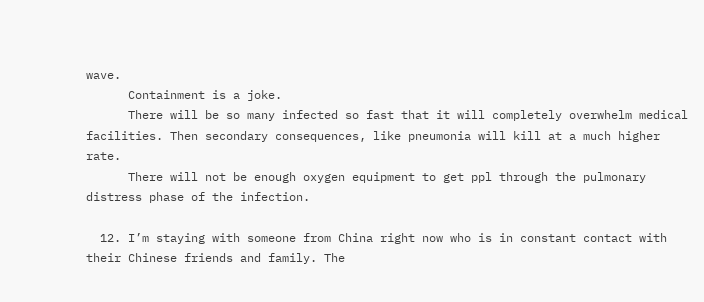wave.
      Containment is a joke.
      There will be so many infected so fast that it will completely overwhelm medical facilities. Then secondary consequences, like pneumonia will kill at a much higher rate.
      There will not be enough oxygen equipment to get ppl through the pulmonary distress phase of the infection.

  12. I’m staying with someone from China right now who is in constant contact with their Chinese friends and family. The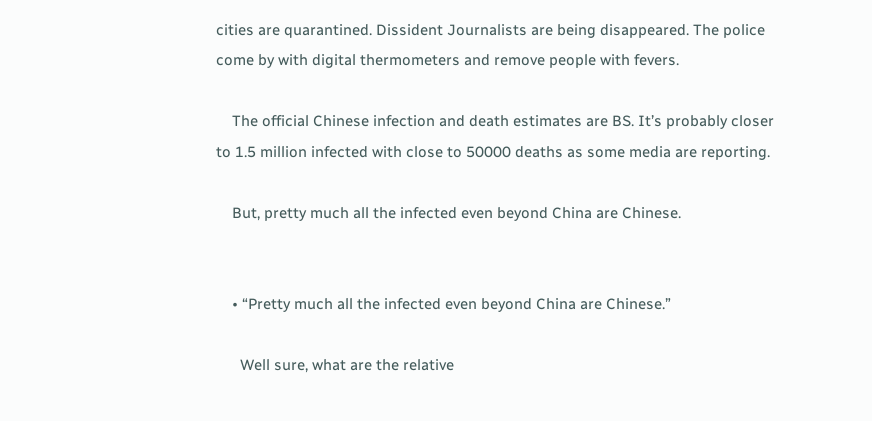cities are quarantined. Dissident Journalists are being disappeared. The police come by with digital thermometers and remove people with fevers.

    The official Chinese infection and death estimates are BS. It’s probably closer to 1.5 million infected with close to 50000 deaths as some media are reporting.

    But, pretty much all the infected even beyond China are Chinese.


    • “Pretty much all the infected even beyond China are Chinese.”

      Well sure, what are the relative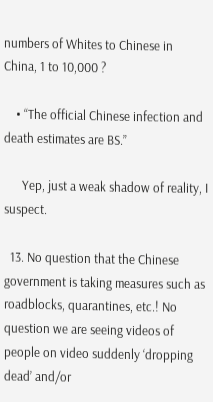numbers of Whites to Chinese in China, 1 to 10,000 ?

    • “The official Chinese infection and death estimates are BS.”

      Yep, just a weak shadow of reality, I suspect.

  13. No question that the Chinese government is taking measures such as roadblocks, quarantines, etc.! No question we are seeing videos of people on video suddenly ‘dropping dead’ and/or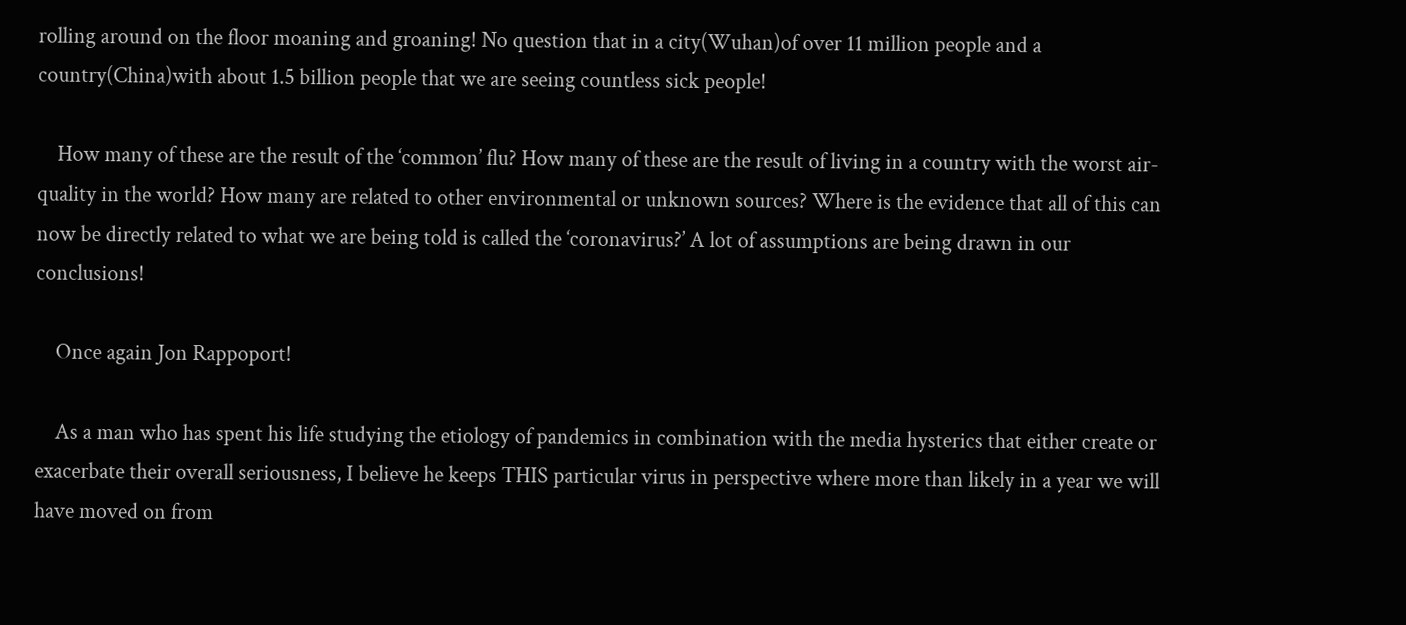rolling around on the floor moaning and groaning! No question that in a city(Wuhan)of over 11 million people and a country(China)with about 1.5 billion people that we are seeing countless sick people!

    How many of these are the result of the ‘common’ flu? How many of these are the result of living in a country with the worst air-quality in the world? How many are related to other environmental or unknown sources? Where is the evidence that all of this can now be directly related to what we are being told is called the ‘coronavirus?’ A lot of assumptions are being drawn in our conclusions!

    Once again Jon Rappoport!

    As a man who has spent his life studying the etiology of pandemics in combination with the media hysterics that either create or exacerbate their overall seriousness, I believe he keeps THIS particular virus in perspective where more than likely in a year we will have moved on from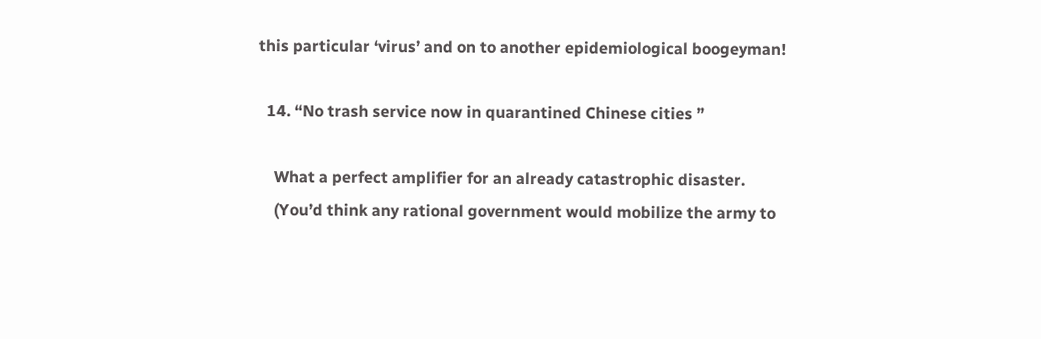this particular ‘virus’ and on to another epidemiological boogeyman!

  14. “No trash service now in quarantined Chinese cities ”

    What a perfect amplifier for an already catastrophic disaster.
    (You’d think any rational government would mobilize the army to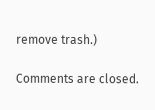remove trash.)

Comments are closed.